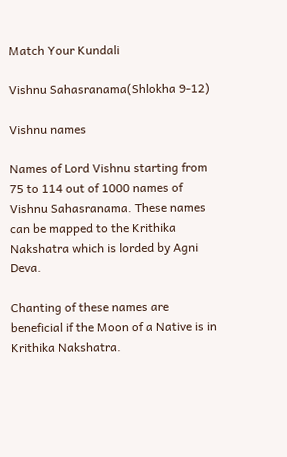Match Your Kundali

Vishnu Sahasranama(Shlokha 9-12)

Vishnu names

Names of Lord Vishnu starting from 75 to 114 out of 1000 names of Vishnu Sahasranama. These names can be mapped to the Krithika Nakshatra which is lorded by Agni Deva.

Chanting of these names are beneficial if the Moon of a Native is in Krithika Nakshatra.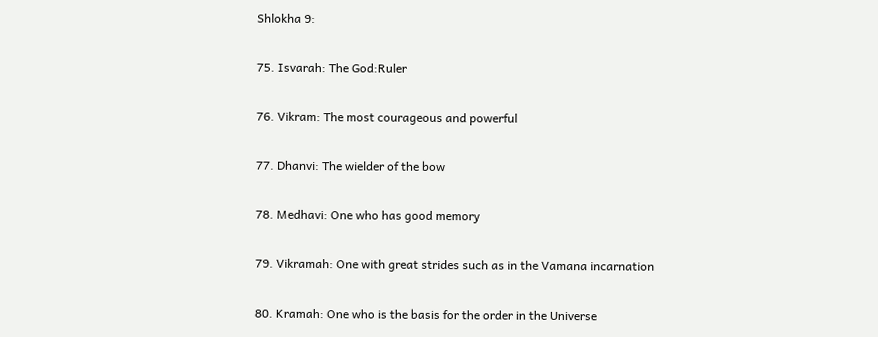Shlokha 9:

75. Isvarah: The God:Ruler

76. Vikram: The most courageous and powerful

77. Dhanvi: The wielder of the bow

78. Medhavi: One who has good memory

79. Vikramah: One with great strides such as in the Vamana incarnation

80. Kramah: One who is the basis for the order in the Universe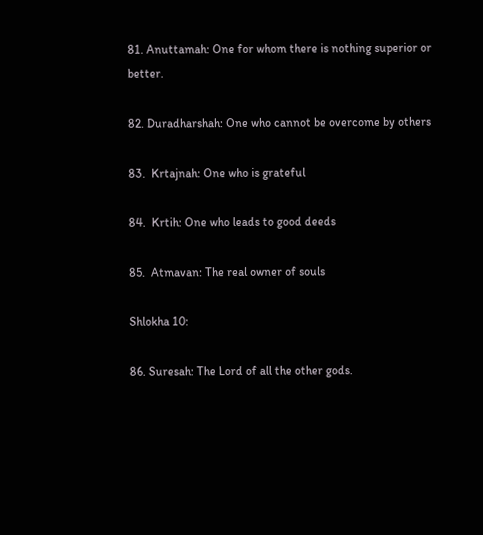81. Anuttamah: One for whom there is nothing superior or better.

82. Duradharshah: One who cannot be overcome by others

83.  Krtajnah: One who is grateful

84.  Krtih: One who leads to good deeds

85.  Atmavan: The real owner of souls

Shlokha 10:

86. Suresah: The Lord of all the other gods.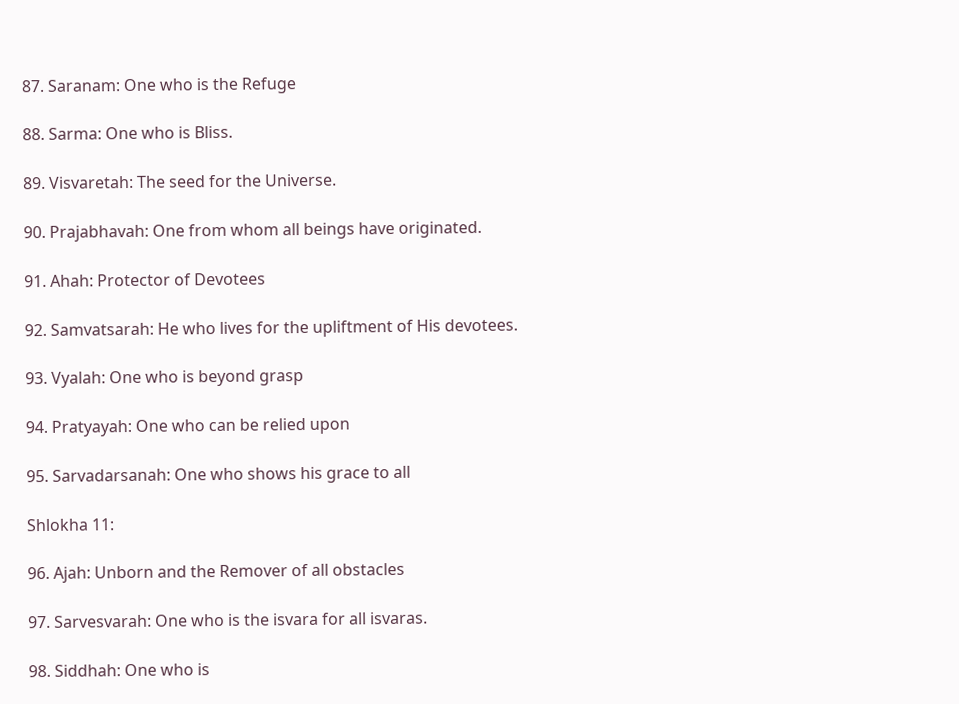87. Saranam: One who is the Refuge

88. Sarma: One who is Bliss.

89. Visvaretah: The seed for the Universe.

90. Prajabhavah: One from whom all beings have originated.

91. Ahah: Protector of Devotees

92. Samvatsarah: He who lives for the upliftment of His devotees.

93. Vyalah: One who is beyond grasp

94. Pratyayah: One who can be relied upon

95. Sarvadarsanah: One who shows his grace to all

Shlokha 11:

96. Ajah: Unborn and the Remover of all obstacles

97. Sarvesvarah: One who is the isvara for all isvaras.

98. Siddhah: One who is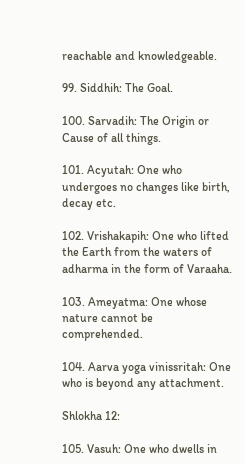reachable and knowledgeable.

99. Siddhih: The Goal.

100. Sarvadih: The Origin or Cause of all things.

101. Acyutah: One who undergoes no changes like birth, decay etc.

102. Vrishakapih: One who lifted the Earth from the waters of adharma in the form of Varaaha.

103. Ameyatma: One whose nature cannot be comprehended.

104. Aarva yoga vinissritah: One who is beyond any attachment.

Shlokha 12:

105. Vasuh: One who dwells in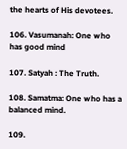the hearts of His devotees.

106. Vasumanah: One who has good mind

107. Satyah : The Truth.

108. Samatma: One who has a balanced mind.

109.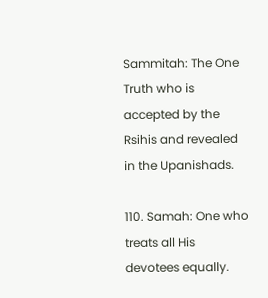Sammitah: The One Truth who is accepted by the Rsihis and revealed in the Upanishads.

110. Samah: One who treats all His devotees equally.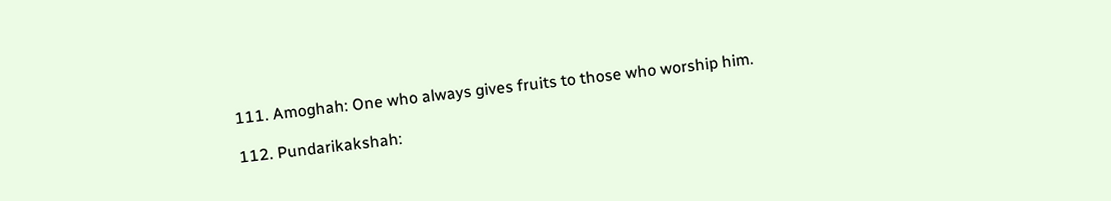111. Amoghah: One who always gives fruits to those who worship him.

112. Pundarikakshah: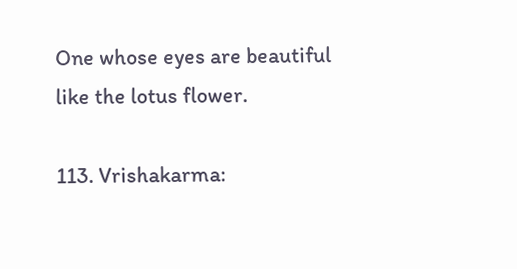One whose eyes are beautiful like the lotus flower.

113. Vrishakarma: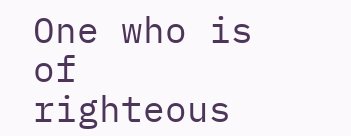One who is of righteous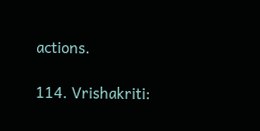actions.

114. Vrishakriti: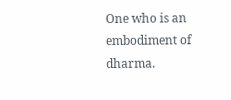One who is an embodiment of dharma.